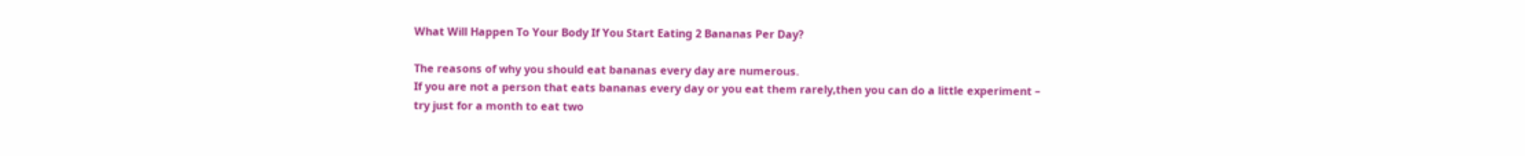What Will Happen To Your Body If You Start Eating 2 Bananas Per Day?

The reasons of why you should eat bananas every day are numerous.
If you are not a person that eats bananas every day or you eat them rarely,then you can do a little experiment – try just for a month to eat two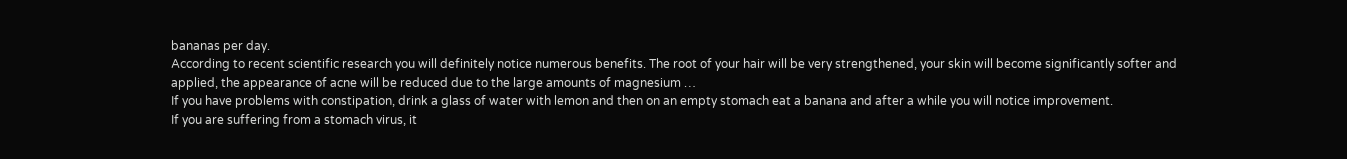bananas per day.
According to recent scientific research you will definitely notice numerous benefits. The root of your hair will be very strengthened, your skin will become significantly softer and applied, the appearance of acne will be reduced due to the large amounts of magnesium …
If you have problems with constipation, drink a glass of water with lemon and then on an empty stomach eat a banana and after a while you will notice improvement.
If you are suffering from a stomach virus, it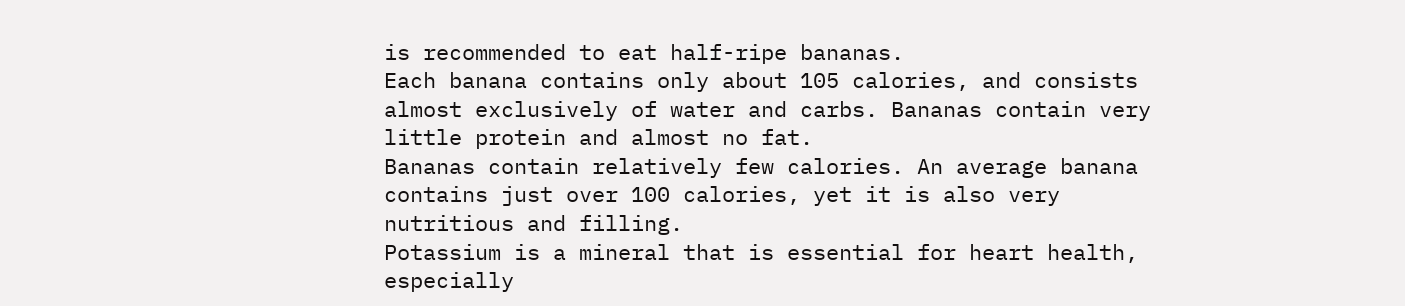is recommended to eat half-ripe bananas.
Each banana contains only about 105 calories, and consists almost exclusively of water and carbs. Bananas contain very little protein and almost no fat.
Bananas contain relatively few calories. An average banana contains just over 100 calories, yet it is also very nutritious and filling.
Potassium is a mineral that is essential for heart health, especially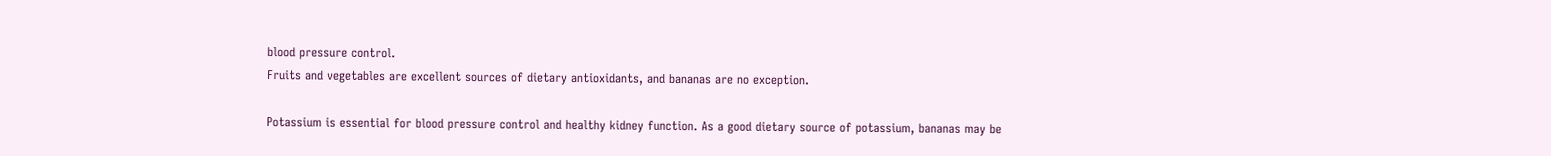blood pressure control.
Fruits and vegetables are excellent sources of dietary antioxidants, and bananas are no exception.

Potassium is essential for blood pressure control and healthy kidney function. As a good dietary source of potassium, bananas may be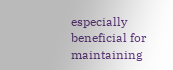especially beneficial for maintaining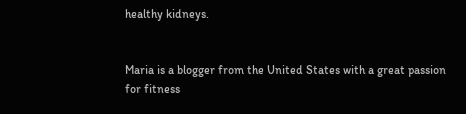healthy kidneys.


Maria is a blogger from the United States with a great passion for fitness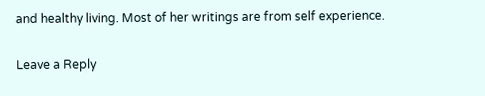and healthy living. Most of her writings are from self experience.

Leave a Reply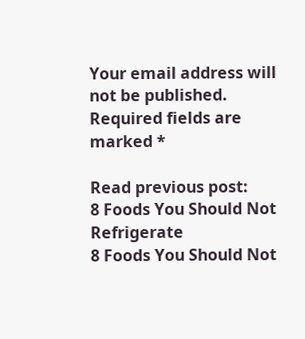Your email address will not be published. Required fields are marked *

Read previous post:
8 Foods You Should Not Refrigerate
8 Foods You Should Not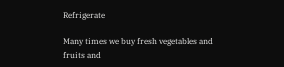Refrigerate

Many times we buy fresh vegetables and fruits and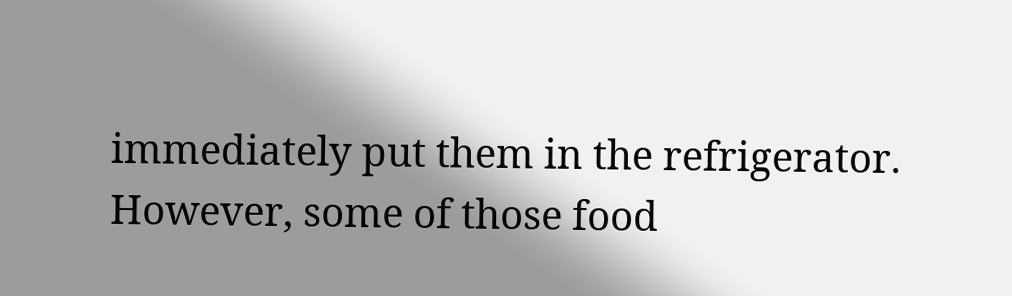immediately put them in the refrigerator. However, some of those food